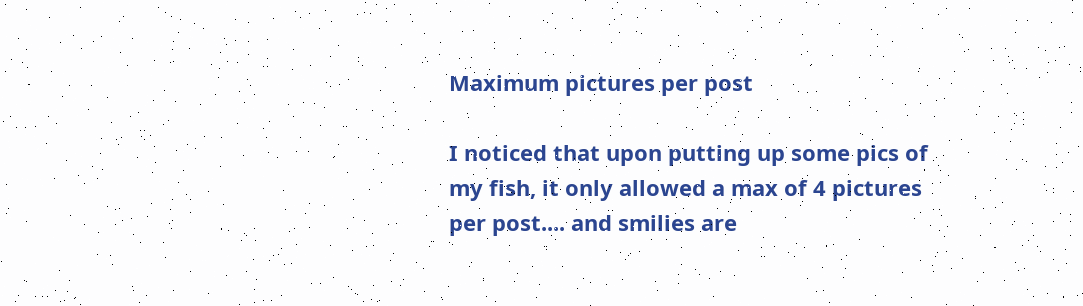Maximum pictures per post

I noticed that upon putting up some pics of my fish, it only allowed a max of 4 pictures per post.... and smilies are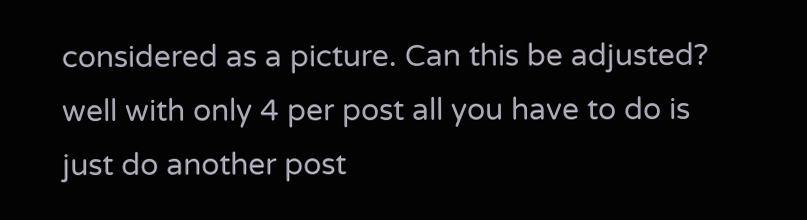considered as a picture. Can this be adjusted?
well with only 4 per post all you have to do is just do another post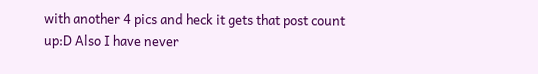with another 4 pics and heck it gets that post count up:D Also I have never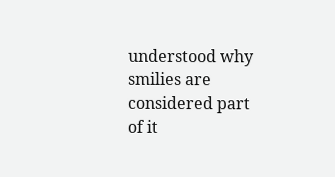understood why smilies are considered part of it